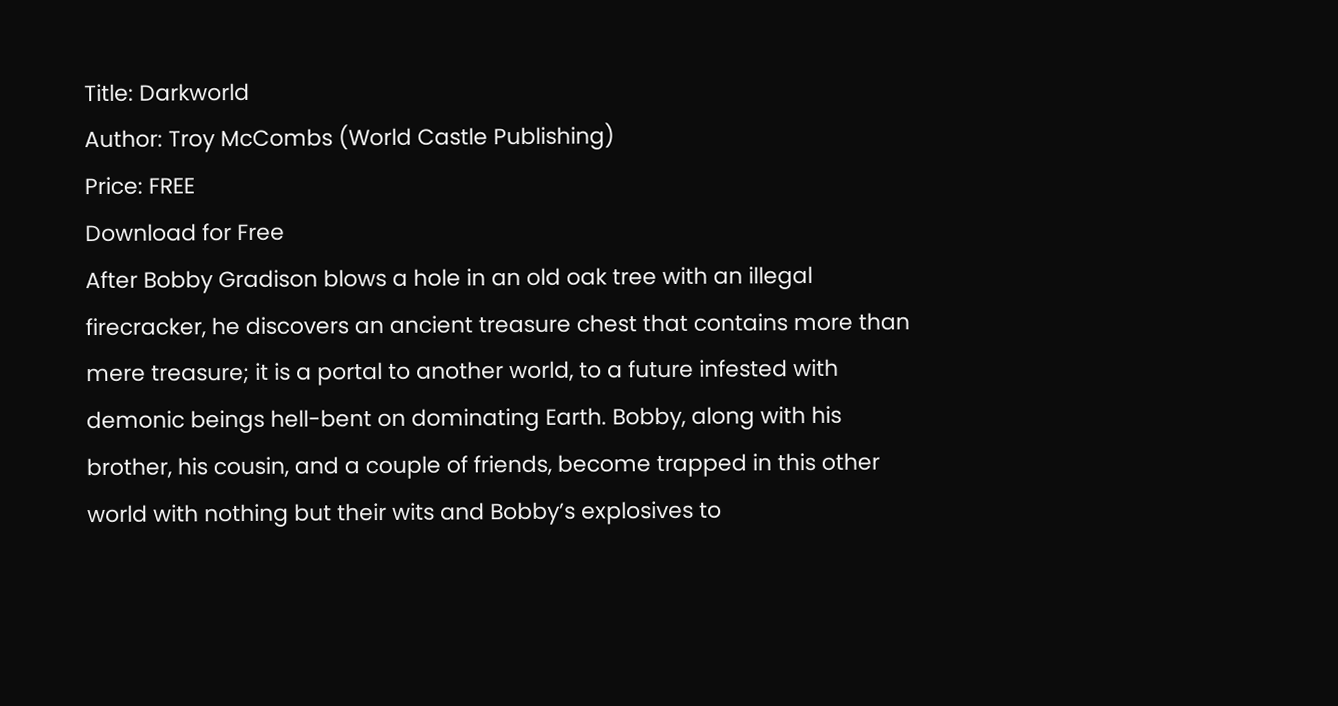Title: Darkworld
Author: Troy McCombs (World Castle Publishing)
Price: FREE
Download for Free
After Bobby Gradison blows a hole in an old oak tree with an illegal firecracker, he discovers an ancient treasure chest that contains more than mere treasure; it is a portal to another world, to a future infested with demonic beings hell-bent on dominating Earth. Bobby, along with his brother, his cousin, and a couple of friends, become trapped in this other world with nothing but their wits and Bobby’s explosives to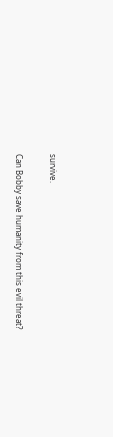survive.

Can Bobby save humanity from this evil threat?